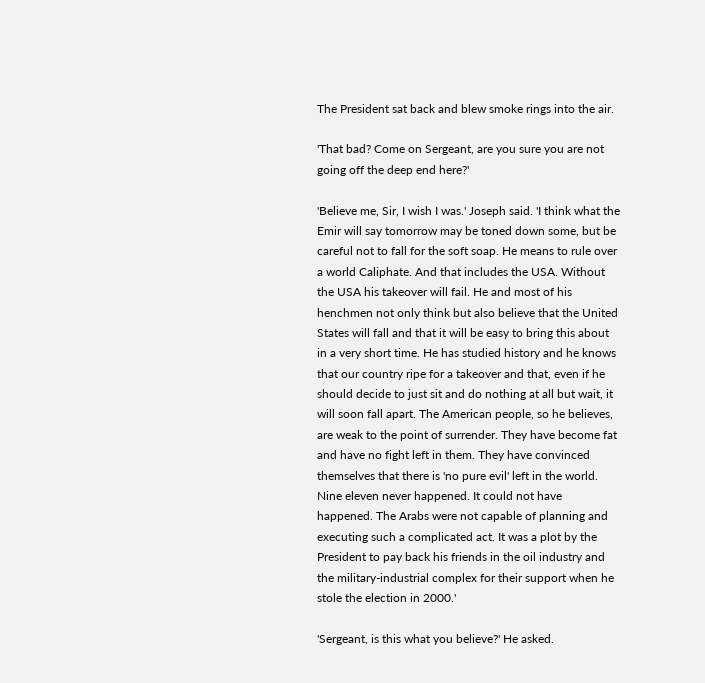The President sat back and blew smoke rings into the air.

'That bad? Come on Sergeant, are you sure you are not going off the deep end here?'

'Believe me, Sir, I wish I was.' Joseph said. 'I think what the Emir will say tomorrow may be toned down some, but be careful not to fall for the soft soap. He means to rule over a world Caliphate. And that includes the USA. Without the USA his takeover will fail. He and most of his henchmen not only think but also believe that the United States will fall and that it will be easy to bring this about in a very short time. He has studied history and he knows that our country ripe for a takeover and that, even if he should decide to just sit and do nothing at all but wait, it will soon fall apart. The American people, so he believes, are weak to the point of surrender. They have become fat and have no fight left in them. They have convinced themselves that there is 'no pure evil' left in the world. Nine eleven never happened. It could not have happened. The Arabs were not capable of planning and executing such a complicated act. It was a plot by the President to pay back his friends in the oil industry and the military-industrial complex for their support when he stole the election in 2000.'

'Sergeant, is this what you believe?' He asked.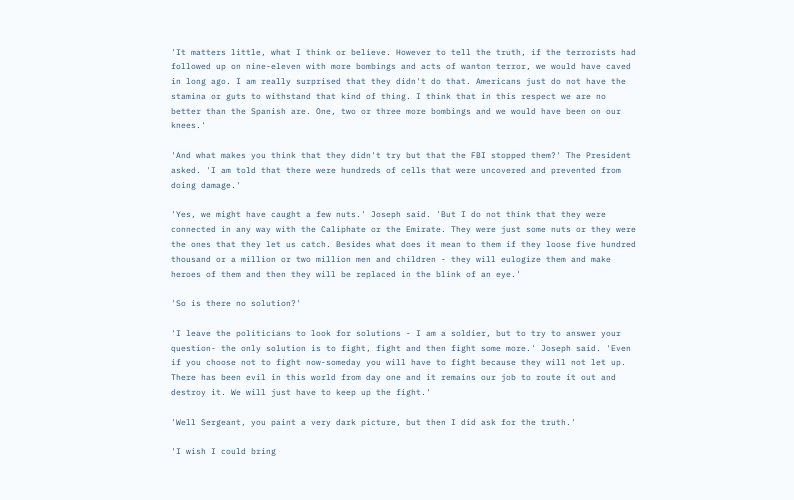'It matters little, what I think or believe. However to tell the truth, if the terrorists had followed up on nine-eleven with more bombings and acts of wanton terror, we would have caved in long ago. I am really surprised that they didn't do that. Americans just do not have the stamina or guts to withstand that kind of thing. I think that in this respect we are no better than the Spanish are. One, two or three more bombings and we would have been on our knees.'

'And what makes you think that they didn't try but that the FBI stopped them?' The President asked. 'I am told that there were hundreds of cells that were uncovered and prevented from doing damage.'

'Yes, we might have caught a few nuts.' Joseph said. 'But I do not think that they were connected in any way with the Caliphate or the Emirate. They were just some nuts or they were the ones that they let us catch. Besides what does it mean to them if they loose five hundred thousand or a million or two million men and children - they will eulogize them and make heroes of them and then they will be replaced in the blink of an eye.'

'So is there no solution?'

'I leave the politicians to look for solutions - I am a soldier, but to try to answer your question- the only solution is to fight, fight and then fight some more.' Joseph said. 'Even if you choose not to fight now-someday you will have to fight because they will not let up. There has been evil in this world from day one and it remains our job to route it out and destroy it. We will just have to keep up the fight.'

'Well Sergeant, you paint a very dark picture, but then I did ask for the truth.'

'I wish I could bring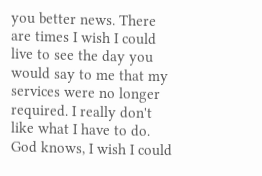you better news. There are times I wish I could live to see the day you would say to me that my services were no longer required. I really don't like what I have to do. God knows, I wish I could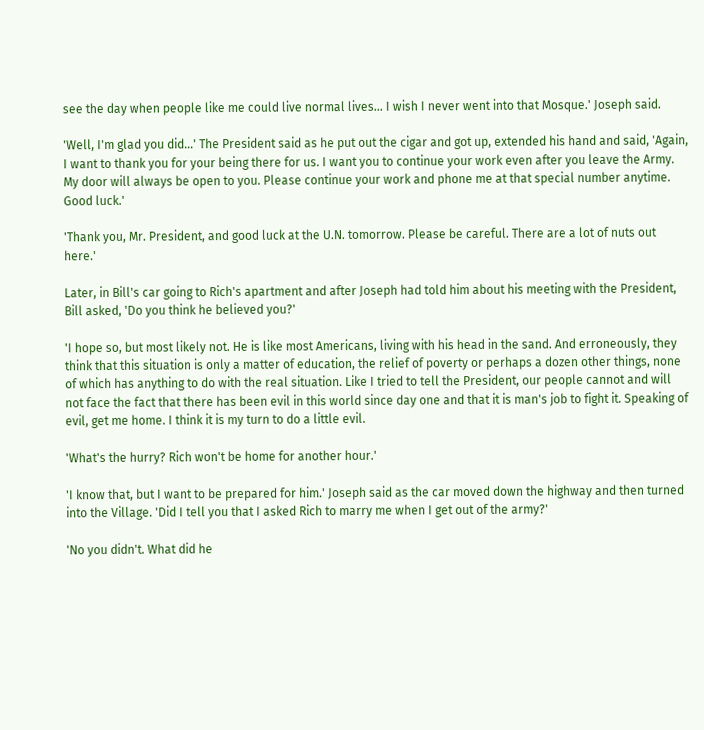see the day when people like me could live normal lives... I wish I never went into that Mosque.' Joseph said.

'Well, I'm glad you did...' The President said as he put out the cigar and got up, extended his hand and said, 'Again, I want to thank you for your being there for us. I want you to continue your work even after you leave the Army. My door will always be open to you. Please continue your work and phone me at that special number anytime. Good luck.'

'Thank you, Mr. President, and good luck at the U.N. tomorrow. Please be careful. There are a lot of nuts out here.'

Later, in Bill's car going to Rich's apartment and after Joseph had told him about his meeting with the President, Bill asked, 'Do you think he believed you?'

'I hope so, but most likely not. He is like most Americans, living with his head in the sand. And erroneously, they think that this situation is only a matter of education, the relief of poverty or perhaps a dozen other things, none of which has anything to do with the real situation. Like I tried to tell the President, our people cannot and will not face the fact that there has been evil in this world since day one and that it is man's job to fight it. Speaking of evil, get me home. I think it is my turn to do a little evil.

'What's the hurry? Rich won't be home for another hour.'

'I know that, but I want to be prepared for him.' Joseph said as the car moved down the highway and then turned into the Village. 'Did I tell you that I asked Rich to marry me when I get out of the army?'

'No you didn't. What did he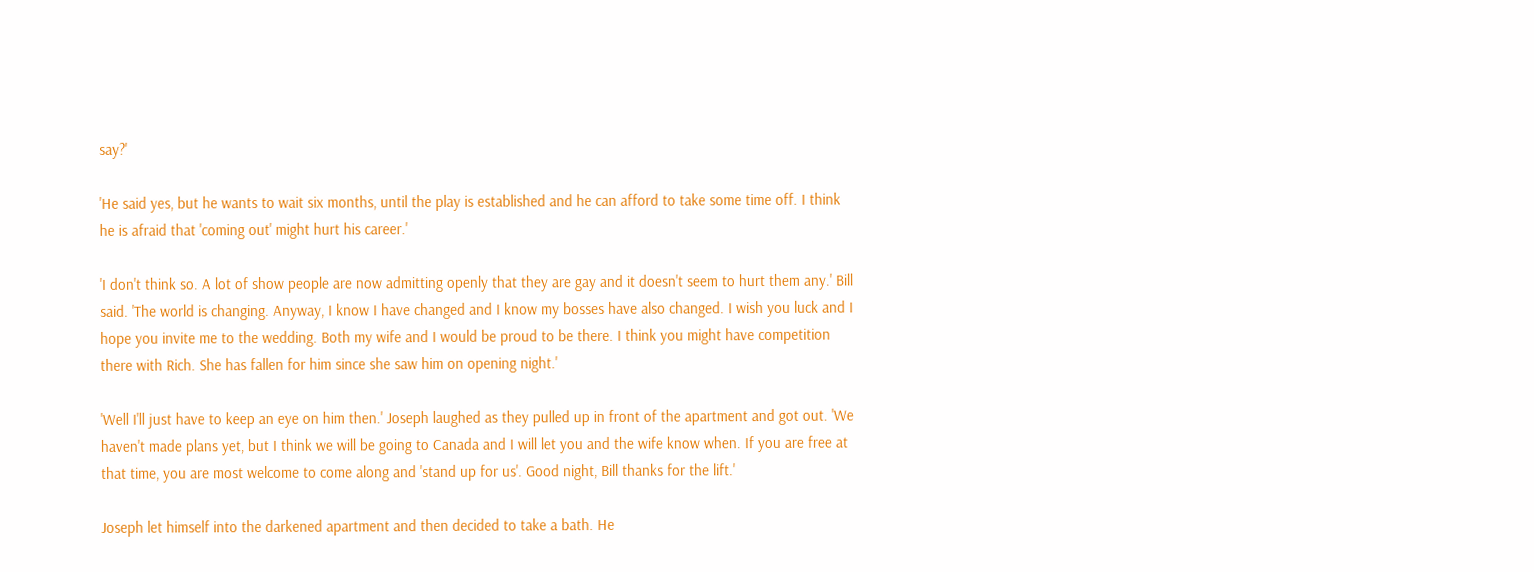say?'

'He said yes, but he wants to wait six months, until the play is established and he can afford to take some time off. I think he is afraid that 'coming out' might hurt his career.'

'I don't think so. A lot of show people are now admitting openly that they are gay and it doesn't seem to hurt them any.' Bill said. 'The world is changing. Anyway, I know I have changed and I know my bosses have also changed. I wish you luck and I hope you invite me to the wedding. Both my wife and I would be proud to be there. I think you might have competition there with Rich. She has fallen for him since she saw him on opening night.'

'Well I'll just have to keep an eye on him then.' Joseph laughed as they pulled up in front of the apartment and got out. 'We haven't made plans yet, but I think we will be going to Canada and I will let you and the wife know when. If you are free at that time, you are most welcome to come along and 'stand up for us'. Good night, Bill thanks for the lift.'

Joseph let himself into the darkened apartment and then decided to take a bath. He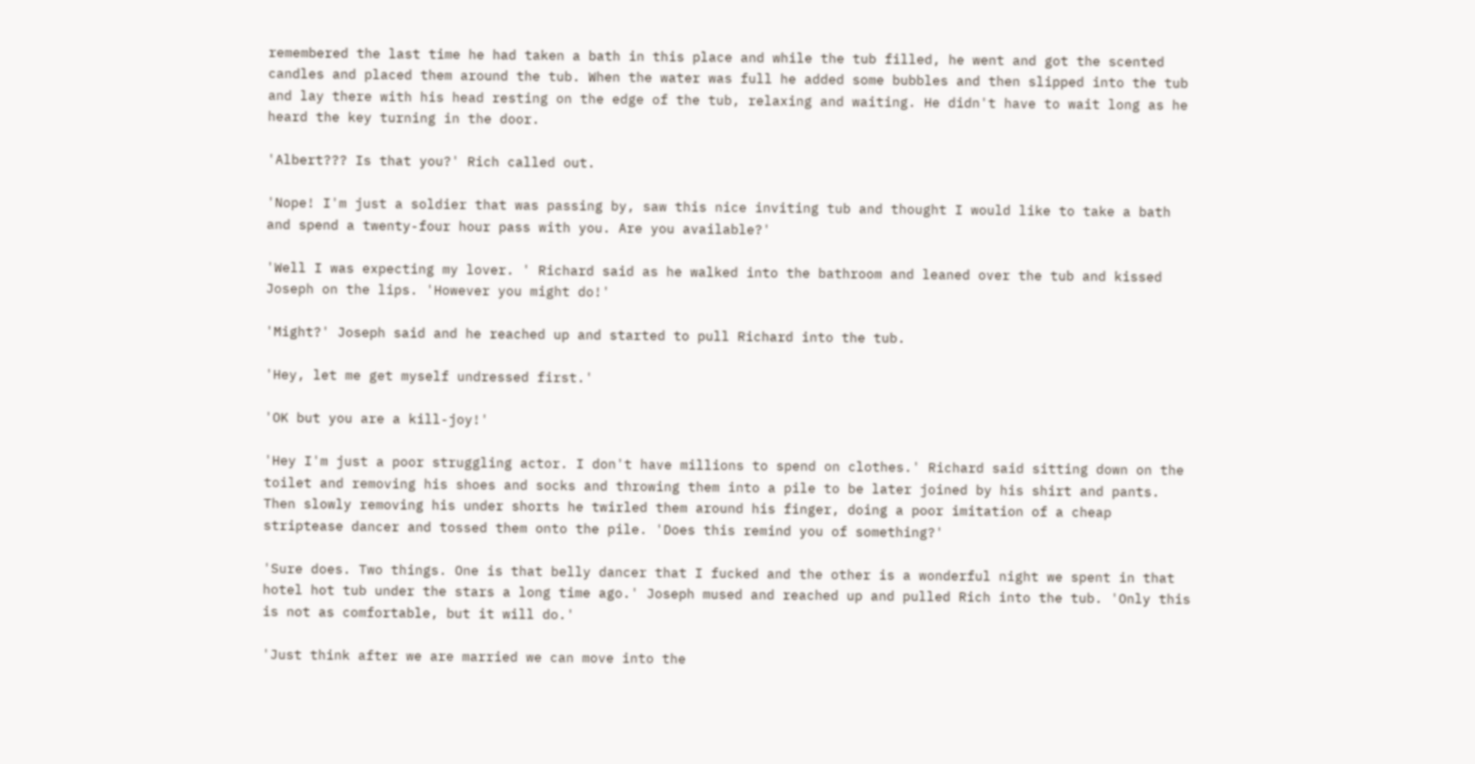remembered the last time he had taken a bath in this place and while the tub filled, he went and got the scented candles and placed them around the tub. When the water was full he added some bubbles and then slipped into the tub and lay there with his head resting on the edge of the tub, relaxing and waiting. He didn't have to wait long as he heard the key turning in the door.

'Albert??? Is that you?' Rich called out.

'Nope! I'm just a soldier that was passing by, saw this nice inviting tub and thought I would like to take a bath and spend a twenty-four hour pass with you. Are you available?'

'Well I was expecting my lover. ' Richard said as he walked into the bathroom and leaned over the tub and kissed Joseph on the lips. 'However you might do!'

'Might?' Joseph said and he reached up and started to pull Richard into the tub.

'Hey, let me get myself undressed first.'

'OK but you are a kill-joy!'

'Hey I'm just a poor struggling actor. I don't have millions to spend on clothes.' Richard said sitting down on the toilet and removing his shoes and socks and throwing them into a pile to be later joined by his shirt and pants. Then slowly removing his under shorts he twirled them around his finger, doing a poor imitation of a cheap striptease dancer and tossed them onto the pile. 'Does this remind you of something?'

'Sure does. Two things. One is that belly dancer that I fucked and the other is a wonderful night we spent in that hotel hot tub under the stars a long time ago.' Joseph mused and reached up and pulled Rich into the tub. 'Only this is not as comfortable, but it will do.'

'Just think after we are married we can move into the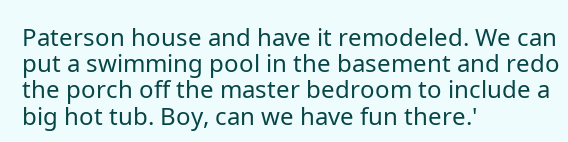Paterson house and have it remodeled. We can put a swimming pool in the basement and redo the porch off the master bedroom to include a big hot tub. Boy, can we have fun there.'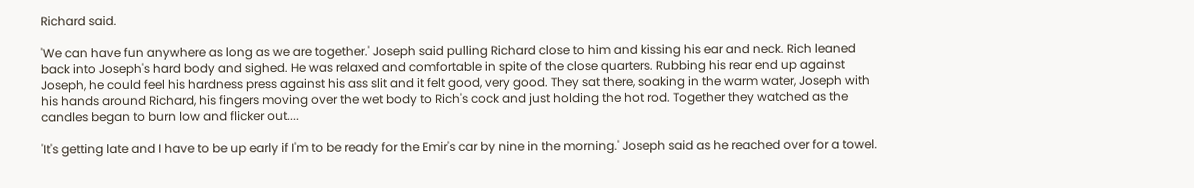Richard said.

'We can have fun anywhere as long as we are together.' Joseph said pulling Richard close to him and kissing his ear and neck. Rich leaned back into Joseph's hard body and sighed. He was relaxed and comfortable in spite of the close quarters. Rubbing his rear end up against Joseph, he could feel his hardness press against his ass slit and it felt good, very good. They sat there, soaking in the warm water, Joseph with his hands around Richard, his fingers moving over the wet body to Rich's cock and just holding the hot rod. Together they watched as the candles began to burn low and flicker out....

'It's getting late and I have to be up early if I'm to be ready for the Emir's car by nine in the morning.' Joseph said as he reached over for a towel.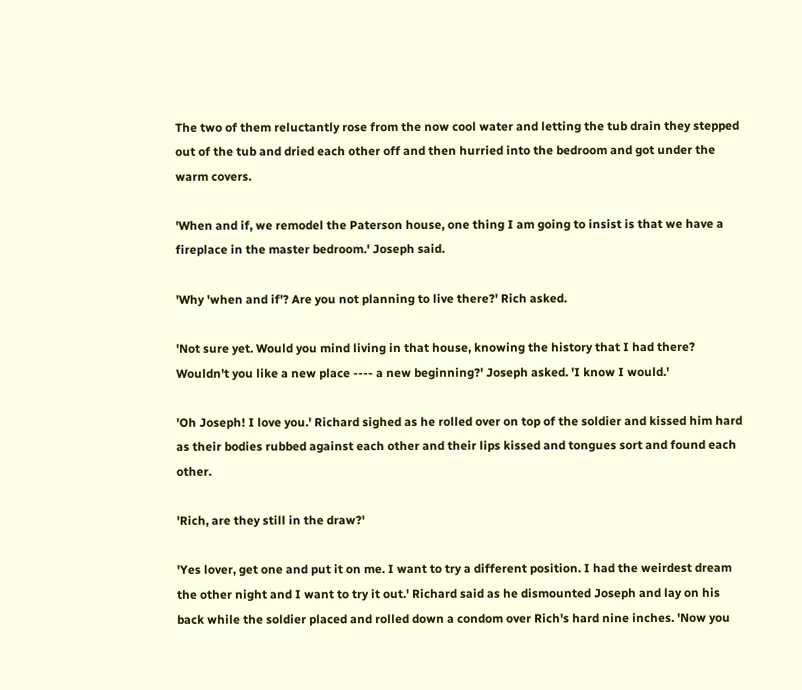The two of them reluctantly rose from the now cool water and letting the tub drain they stepped out of the tub and dried each other off and then hurried into the bedroom and got under the warm covers.

'When and if, we remodel the Paterson house, one thing I am going to insist is that we have a fireplace in the master bedroom.' Joseph said.

'Why 'when and if'? Are you not planning to live there?' Rich asked.

'Not sure yet. Would you mind living in that house, knowing the history that I had there? Wouldn't you like a new place ---- a new beginning?' Joseph asked. 'I know I would.'

'Oh Joseph! I love you.' Richard sighed as he rolled over on top of the soldier and kissed him hard as their bodies rubbed against each other and their lips kissed and tongues sort and found each other.

'Rich, are they still in the draw?'

'Yes lover, get one and put it on me. I want to try a different position. I had the weirdest dream the other night and I want to try it out.' Richard said as he dismounted Joseph and lay on his back while the soldier placed and rolled down a condom over Rich's hard nine inches. 'Now you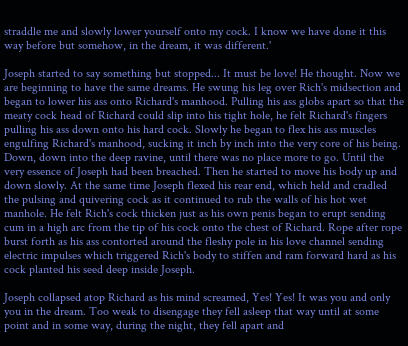straddle me and slowly lower yourself onto my cock. I know we have done it this way before but somehow, in the dream, it was different.'

Joseph started to say something but stopped... It must be love! He thought. Now we are beginning to have the same dreams. He swung his leg over Rich's midsection and began to lower his ass onto Richard's manhood. Pulling his ass globs apart so that the meaty cock head of Richard could slip into his tight hole, he felt Richard's fingers pulling his ass down onto his hard cock. Slowly he began to flex his ass muscles engulfing Richard's manhood, sucking it inch by inch into the very core of his being. Down, down into the deep ravine, until there was no place more to go. Until the very essence of Joseph had been breached. Then he started to move his body up and down slowly. At the same time Joseph flexed his rear end, which held and cradled the pulsing and quivering cock as it continued to rub the walls of his hot wet manhole. He felt Rich's cock thicken just as his own penis began to erupt sending cum in a high arc from the tip of his cock onto the chest of Richard. Rope after rope burst forth as his ass contorted around the fleshy pole in his love channel sending electric impulses which triggered Rich's body to stiffen and ram forward hard as his cock planted his seed deep inside Joseph.

Joseph collapsed atop Richard as his mind screamed, Yes! Yes! It was you and only you in the dream. Too weak to disengage they fell asleep that way until at some point and in some way, during the night, they fell apart and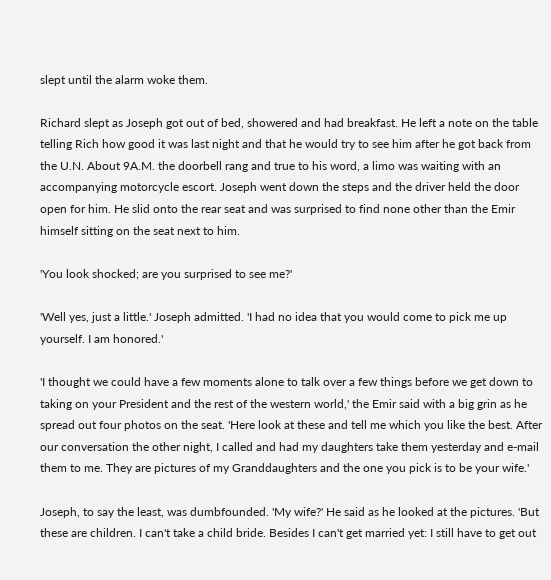slept until the alarm woke them.

Richard slept as Joseph got out of bed, showered and had breakfast. He left a note on the table telling Rich how good it was last night and that he would try to see him after he got back from the U.N. About 9A.M. the doorbell rang and true to his word, a limo was waiting with an accompanying motorcycle escort. Joseph went down the steps and the driver held the door open for him. He slid onto the rear seat and was surprised to find none other than the Emir himself sitting on the seat next to him.

'You look shocked; are you surprised to see me?'

'Well yes, just a little.' Joseph admitted. 'I had no idea that you would come to pick me up yourself. I am honored.'

'I thought we could have a few moments alone to talk over a few things before we get down to taking on your President and the rest of the western world,' the Emir said with a big grin as he spread out four photos on the seat. 'Here look at these and tell me which you like the best. After our conversation the other night, I called and had my daughters take them yesterday and e-mail them to me. They are pictures of my Granddaughters and the one you pick is to be your wife.'

Joseph, to say the least, was dumbfounded. 'My wife?' He said as he looked at the pictures. 'But these are children. I can't take a child bride. Besides I can't get married yet: I still have to get out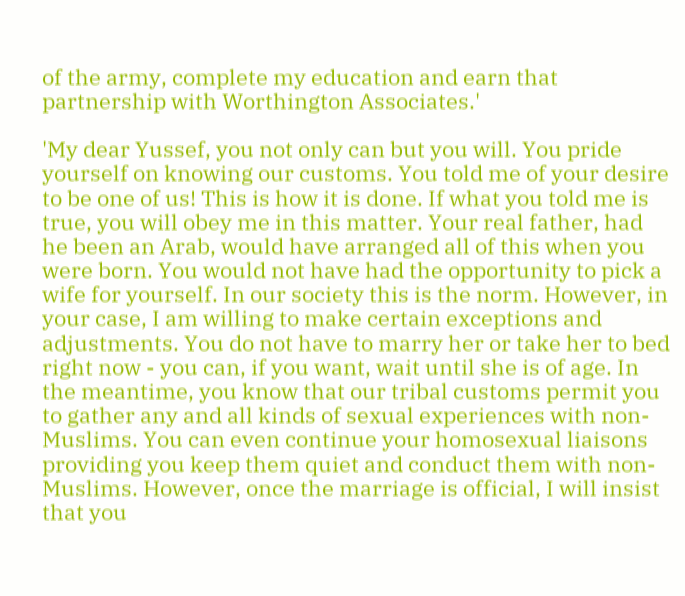of the army, complete my education and earn that partnership with Worthington Associates.'

'My dear Yussef, you not only can but you will. You pride yourself on knowing our customs. You told me of your desire to be one of us! This is how it is done. If what you told me is true, you will obey me in this matter. Your real father, had he been an Arab, would have arranged all of this when you were born. You would not have had the opportunity to pick a wife for yourself. In our society this is the norm. However, in your case, I am willing to make certain exceptions and adjustments. You do not have to marry her or take her to bed right now - you can, if you want, wait until she is of age. In the meantime, you know that our tribal customs permit you to gather any and all kinds of sexual experiences with non-Muslims. You can even continue your homosexual liaisons providing you keep them quiet and conduct them with non-Muslims. However, once the marriage is official, I will insist that you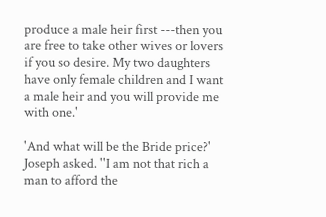produce a male heir first ---then you are free to take other wives or lovers if you so desire. My two daughters have only female children and I want a male heir and you will provide me with one.'

'And what will be the Bride price?' Joseph asked. ''I am not that rich a man to afford the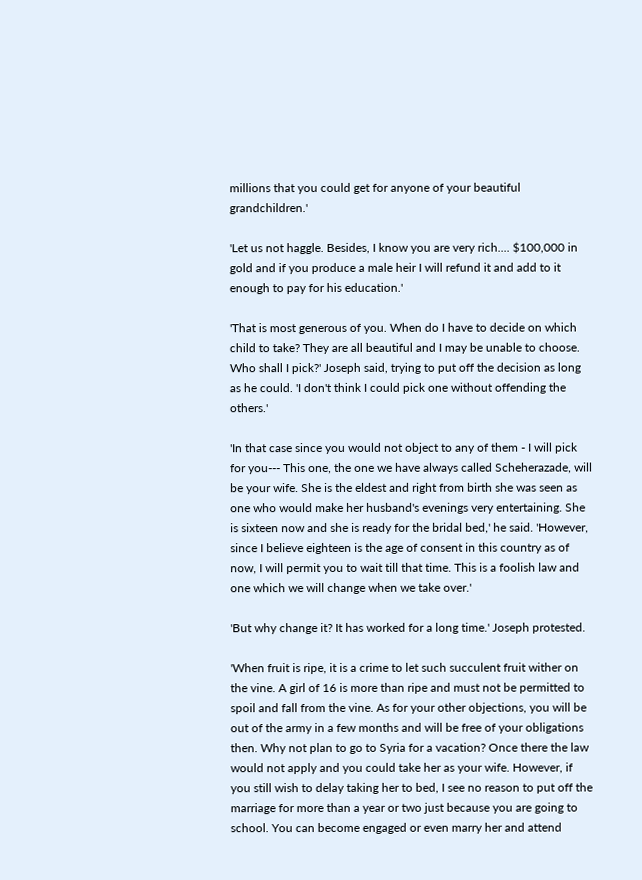millions that you could get for anyone of your beautiful grandchildren.'

'Let us not haggle. Besides, I know you are very rich.... $100,000 in gold and if you produce a male heir I will refund it and add to it enough to pay for his education.'

'That is most generous of you. When do I have to decide on which child to take? They are all beautiful and I may be unable to choose. Who shall I pick?' Joseph said, trying to put off the decision as long as he could. 'I don't think I could pick one without offending the others.'

'In that case since you would not object to any of them - I will pick for you--- This one, the one we have always called Scheherazade, will be your wife. She is the eldest and right from birth she was seen as one who would make her husband's evenings very entertaining. She is sixteen now and she is ready for the bridal bed,' he said. 'However, since I believe eighteen is the age of consent in this country as of now, I will permit you to wait till that time. This is a foolish law and one which we will change when we take over.'

'But why change it? It has worked for a long time.' Joseph protested.

'When fruit is ripe, it is a crime to let such succulent fruit wither on the vine. A girl of 16 is more than ripe and must not be permitted to spoil and fall from the vine. As for your other objections, you will be out of the army in a few months and will be free of your obligations then. Why not plan to go to Syria for a vacation? Once there the law would not apply and you could take her as your wife. However, if you still wish to delay taking her to bed, I see no reason to put off the marriage for more than a year or two just because you are going to school. You can become engaged or even marry her and attend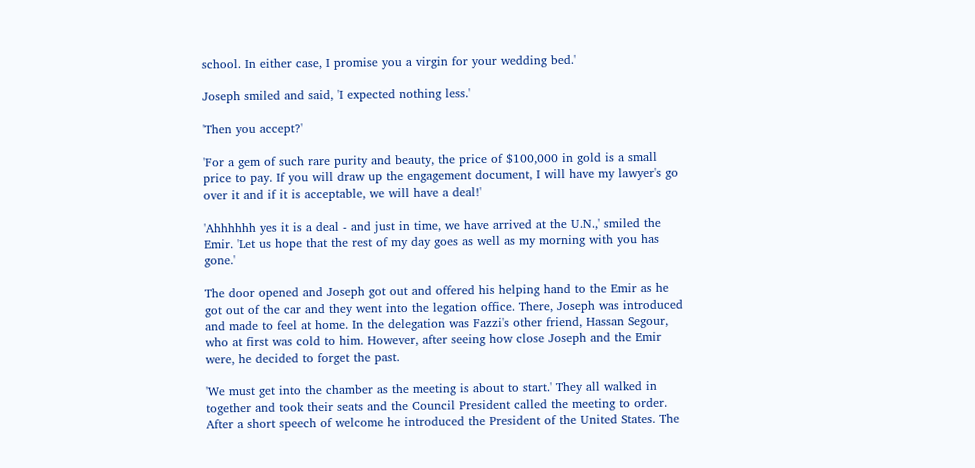school. In either case, I promise you a virgin for your wedding bed.'

Joseph smiled and said, 'I expected nothing less.'

'Then you accept?'

'For a gem of such rare purity and beauty, the price of $100,000 in gold is a small price to pay. If you will draw up the engagement document, I will have my lawyer's go over it and if it is acceptable, we will have a deal!'

'Ahhhhhh yes it is a deal - and just in time, we have arrived at the U.N.,' smiled the Emir. 'Let us hope that the rest of my day goes as well as my morning with you has gone.'

The door opened and Joseph got out and offered his helping hand to the Emir as he got out of the car and they went into the legation office. There, Joseph was introduced and made to feel at home. In the delegation was Fazzi's other friend, Hassan Segour, who at first was cold to him. However, after seeing how close Joseph and the Emir were, he decided to forget the past.

'We must get into the chamber as the meeting is about to start.' They all walked in together and took their seats and the Council President called the meeting to order. After a short speech of welcome he introduced the President of the United States. The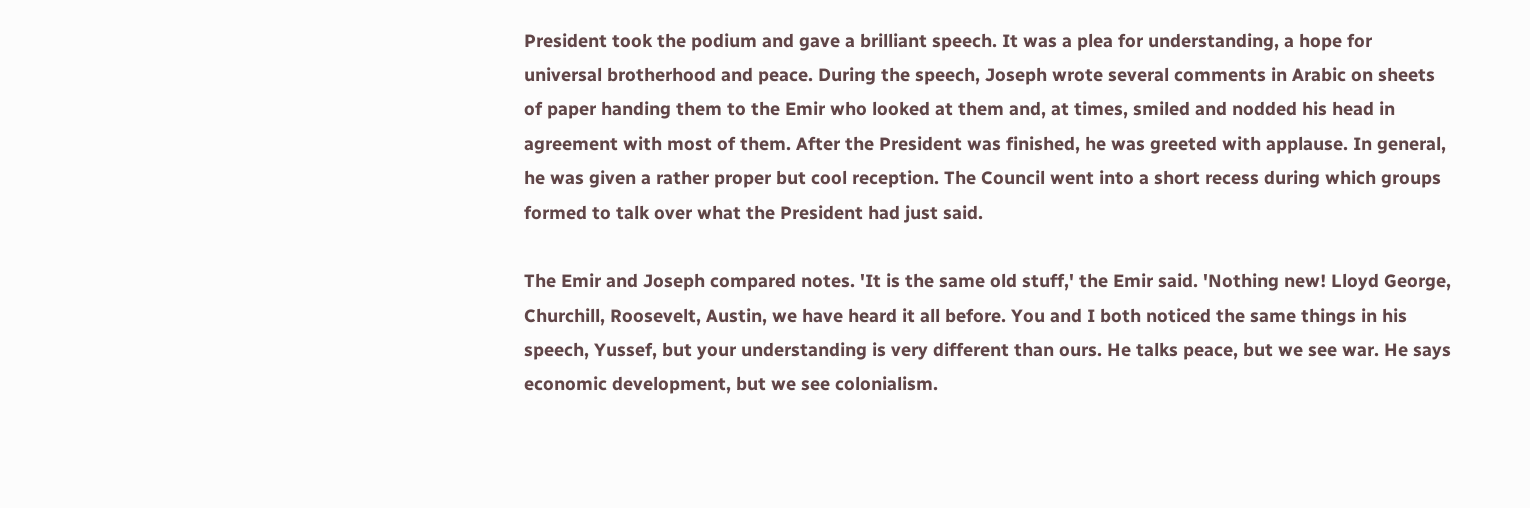President took the podium and gave a brilliant speech. It was a plea for understanding, a hope for universal brotherhood and peace. During the speech, Joseph wrote several comments in Arabic on sheets of paper handing them to the Emir who looked at them and, at times, smiled and nodded his head in agreement with most of them. After the President was finished, he was greeted with applause. In general, he was given a rather proper but cool reception. The Council went into a short recess during which groups formed to talk over what the President had just said.

The Emir and Joseph compared notes. 'It is the same old stuff,' the Emir said. 'Nothing new! Lloyd George, Churchill, Roosevelt, Austin, we have heard it all before. You and I both noticed the same things in his speech, Yussef, but your understanding is very different than ours. He talks peace, but we see war. He says economic development, but we see colonialism.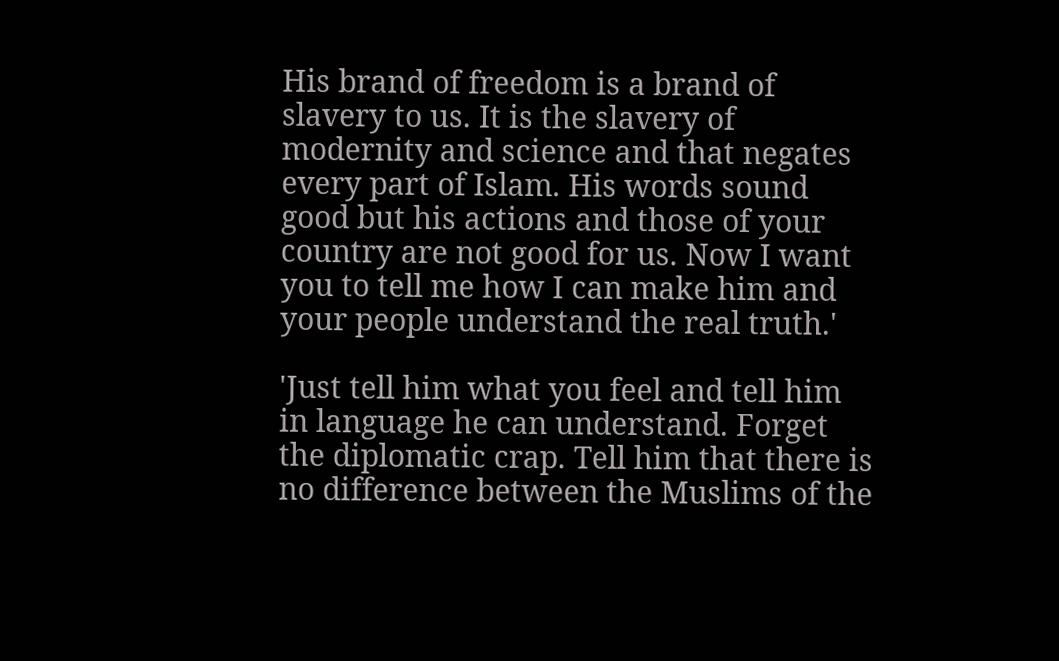His brand of freedom is a brand of slavery to us. It is the slavery of modernity and science and that negates every part of Islam. His words sound good but his actions and those of your country are not good for us. Now I want you to tell me how I can make him and your people understand the real truth.'

'Just tell him what you feel and tell him in language he can understand. Forget the diplomatic crap. Tell him that there is no difference between the Muslims of the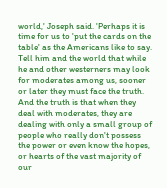world,' Joseph said. 'Perhaps it is time for us to 'put the cards on the table' as the Americans like to say. Tell him and the world that while he and other westerners may look for moderates among us, sooner or later they must face the truth. And the truth is that when they deal with moderates, they are dealing with only a small group of people who really don't possess the power or even know the hopes, or hearts of the vast majority of our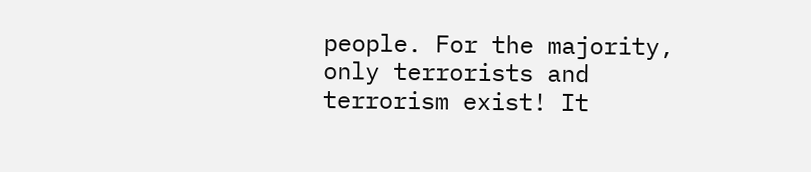people. For the majority, only terrorists and terrorism exist! It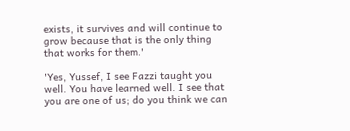exists, it survives and will continue to grow because that is the only thing that works for them.'

'Yes, Yussef, I see Fazzi taught you well. You have learned well. I see that you are one of us; do you think we can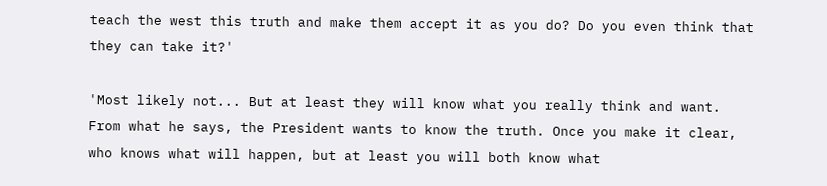teach the west this truth and make them accept it as you do? Do you even think that they can take it?'

'Most likely not... But at least they will know what you really think and want. From what he says, the President wants to know the truth. Once you make it clear, who knows what will happen, but at least you will both know what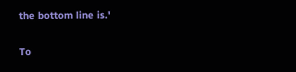the bottom line is.'

To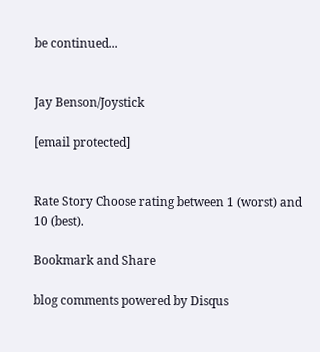be continued...


Jay Benson/Joystick

[email protected]


Rate Story Choose rating between 1 (worst) and 10 (best).

Bookmark and Share

blog comments powered by Disqus